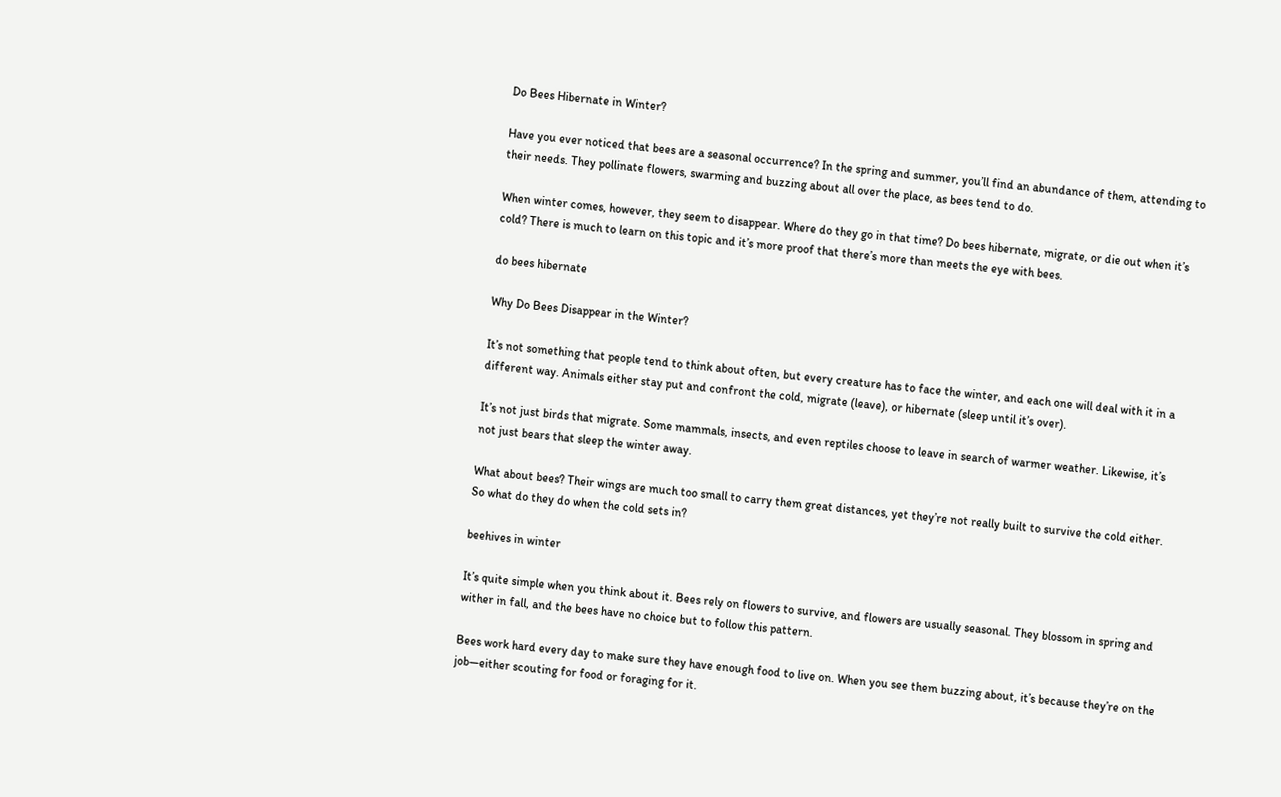Do Bees Hibernate in Winter?

Have you ever noticed that bees are a seasonal occurrence? In the spring and summer, you’ll find an abundance of them, attending to their needs. They pollinate flowers, swarming and buzzing about all over the place, as bees tend to do.

When winter comes, however, they seem to disappear. Where do they go in that time? Do bees hibernate, migrate, or die out when it’s cold? There is much to learn on this topic and it’s more proof that there’s more than meets the eye with bees.

do bees hibernate

Why Do Bees Disappear in the Winter?

It’s not something that people tend to think about often, but every creature has to face the winter, and each one will deal with it in a different way. Animals either stay put and confront the cold, migrate (leave), or hibernate (sleep until it’s over).

It’s not just birds that migrate. Some mammals, insects, and even reptiles choose to leave in search of warmer weather. Likewise, it’s not just bears that sleep the winter away.

What about bees? Their wings are much too small to carry them great distances, yet they’re not really built to survive the cold either. So what do they do when the cold sets in?

beehives in winter

It’s quite simple when you think about it. Bees rely on flowers to survive, and flowers are usually seasonal. They blossom in spring and wither in fall, and the bees have no choice but to follow this pattern.

Bees work hard every day to make sure they have enough food to live on. When you see them buzzing about, it’s because they’re on the job—either scouting for food or foraging for it.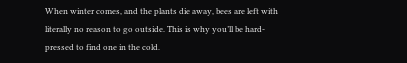When winter comes, and the plants die away, bees are left with literally no reason to go outside. This is why you’ll be hard-pressed to find one in the cold.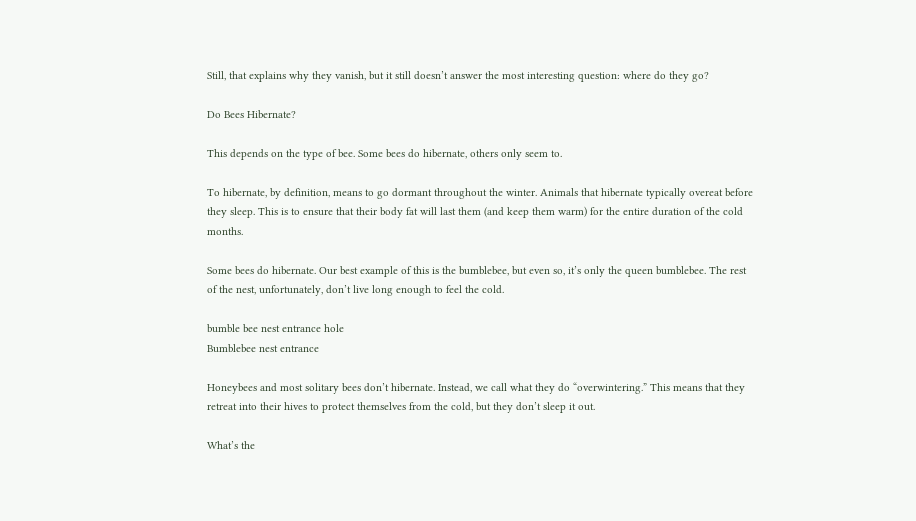Still, that explains why they vanish, but it still doesn’t answer the most interesting question: where do they go?

Do Bees Hibernate?

This depends on the type of bee. Some bees do hibernate, others only seem to.

To hibernate, by definition, means to go dormant throughout the winter. Animals that hibernate typically overeat before they sleep. This is to ensure that their body fat will last them (and keep them warm) for the entire duration of the cold months.

Some bees do hibernate. Our best example of this is the bumblebee, but even so, it’s only the queen bumblebee. The rest of the nest, unfortunately, don’t live long enough to feel the cold.

bumble bee nest entrance hole
Bumblebee nest entrance

Honeybees and most solitary bees don’t hibernate. Instead, we call what they do “overwintering.” This means that they retreat into their hives to protect themselves from the cold, but they don’t sleep it out.

What’s the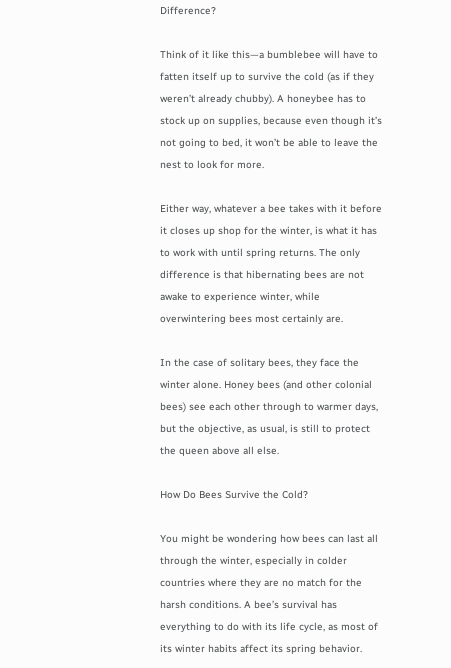Difference?

Think of it like this—a bumblebee will have to fatten itself up to survive the cold (as if they weren’t already chubby). A honeybee has to stock up on supplies, because even though it’s not going to bed, it won’t be able to leave the nest to look for more.

Either way, whatever a bee takes with it before it closes up shop for the winter, is what it has to work with until spring returns. The only difference is that hibernating bees are not awake to experience winter, while overwintering bees most certainly are.

In the case of solitary bees, they face the winter alone. Honey bees (and other colonial bees) see each other through to warmer days, but the objective, as usual, is still to protect the queen above all else.

How Do Bees Survive the Cold?

You might be wondering how bees can last all through the winter, especially in colder countries where they are no match for the harsh conditions. A bee’s survival has everything to do with its life cycle, as most of its winter habits affect its spring behavior.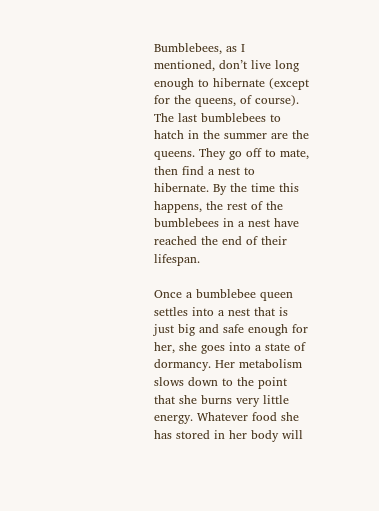Bumblebees, as I mentioned, don’t live long enough to hibernate (except for the queens, of course). The last bumblebees to hatch in the summer are the queens. They go off to mate, then find a nest to hibernate. By the time this happens, the rest of the bumblebees in a nest have reached the end of their lifespan.

Once a bumblebee queen settles into a nest that is just big and safe enough for her, she goes into a state of dormancy. Her metabolism slows down to the point that she burns very little energy. Whatever food she has stored in her body will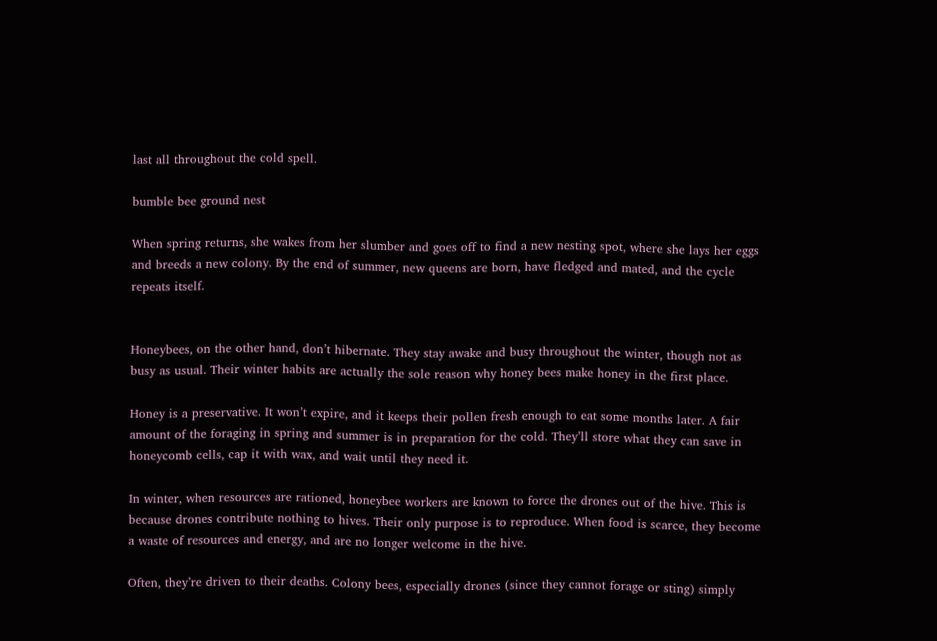last all throughout the cold spell.

bumble bee ground nest

When spring returns, she wakes from her slumber and goes off to find a new nesting spot, where she lays her eggs and breeds a new colony. By the end of summer, new queens are born, have fledged and mated, and the cycle repeats itself.


Honeybees, on the other hand, don’t hibernate. They stay awake and busy throughout the winter, though not as busy as usual. Their winter habits are actually the sole reason why honey bees make honey in the first place.

Honey is a preservative. It won’t expire, and it keeps their pollen fresh enough to eat some months later. A fair amount of the foraging in spring and summer is in preparation for the cold. They’ll store what they can save in honeycomb cells, cap it with wax, and wait until they need it.

In winter, when resources are rationed, honeybee workers are known to force the drones out of the hive. This is because drones contribute nothing to hives. Their only purpose is to reproduce. When food is scarce, they become a waste of resources and energy, and are no longer welcome in the hive.

Often, they’re driven to their deaths. Colony bees, especially drones (since they cannot forage or sting) simply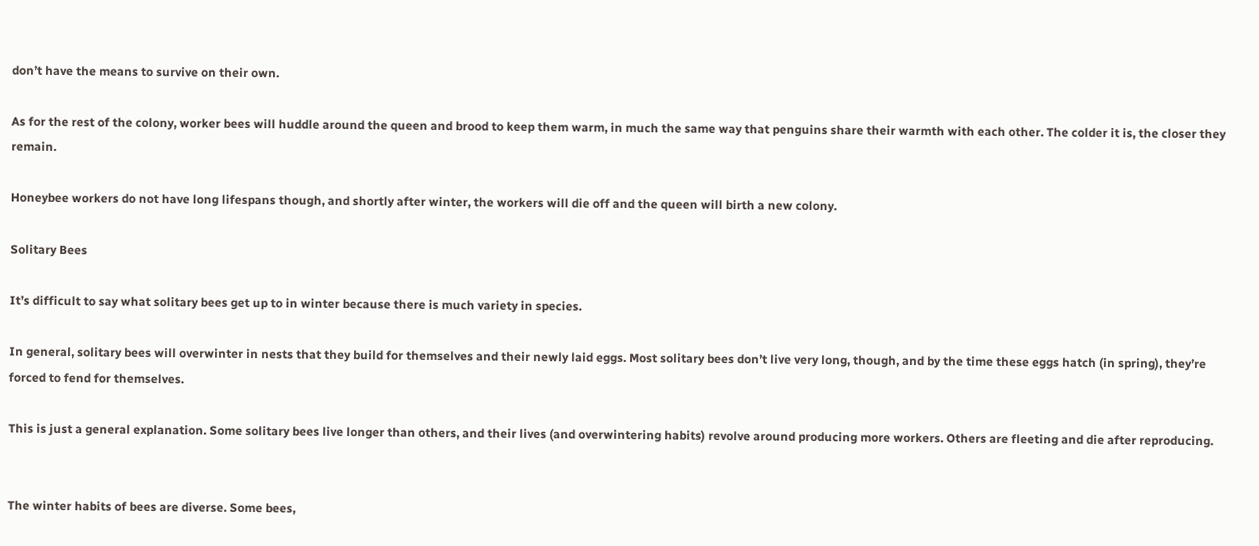don’t have the means to survive on their own.

As for the rest of the colony, worker bees will huddle around the queen and brood to keep them warm, in much the same way that penguins share their warmth with each other. The colder it is, the closer they remain.

Honeybee workers do not have long lifespans though, and shortly after winter, the workers will die off and the queen will birth a new colony.

Solitary Bees

It’s difficult to say what solitary bees get up to in winter because there is much variety in species.

In general, solitary bees will overwinter in nests that they build for themselves and their newly laid eggs. Most solitary bees don’t live very long, though, and by the time these eggs hatch (in spring), they’re forced to fend for themselves.

This is just a general explanation. Some solitary bees live longer than others, and their lives (and overwintering habits) revolve around producing more workers. Others are fleeting and die after reproducing.


The winter habits of bees are diverse. Some bees,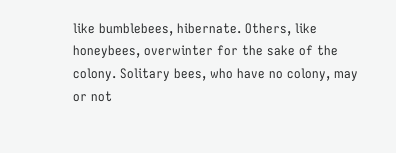like bumblebees, hibernate. Others, like honeybees, overwinter for the sake of the colony. Solitary bees, who have no colony, may or not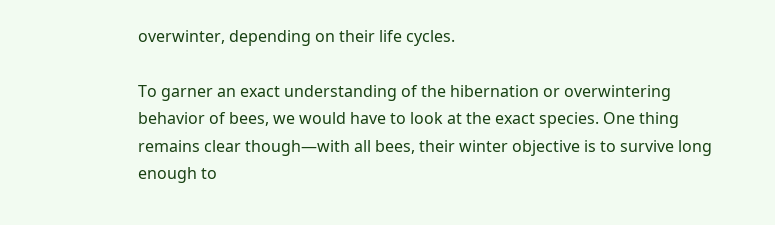overwinter, depending on their life cycles.

To garner an exact understanding of the hibernation or overwintering behavior of bees, we would have to look at the exact species. One thing remains clear though—with all bees, their winter objective is to survive long enough to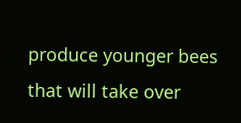produce younger bees that will take over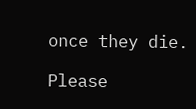once they die.

Please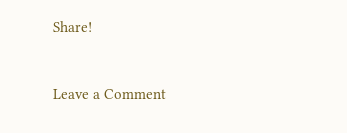Share!


Leave a Comment